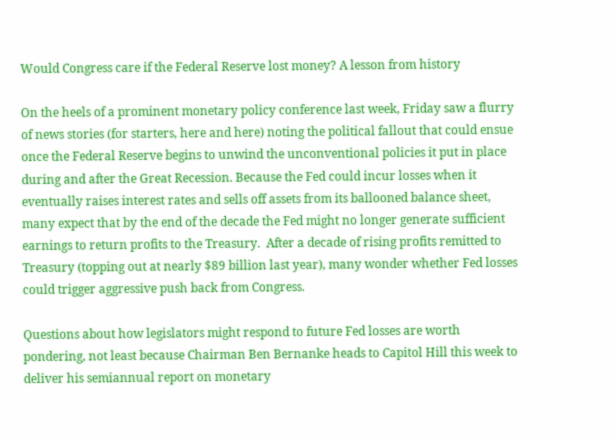Would Congress care if the Federal Reserve lost money? A lesson from history

On the heels of a prominent monetary policy conference last week, Friday saw a flurry of news stories (for starters, here and here) noting the political fallout that could ensue once the Federal Reserve begins to unwind the unconventional policies it put in place during and after the Great Recession. Because the Fed could incur losses when it eventually raises interest rates and sells off assets from its ballooned balance sheet, many expect that by the end of the decade the Fed might no longer generate sufficient earnings to return profits to the Treasury.  After a decade of rising profits remitted to Treasury (topping out at nearly $89 billion last year), many wonder whether Fed losses could trigger aggressive push back from Congress.

Questions about how legislators might respond to future Fed losses are worth pondering, not least because Chairman Ben Bernanke heads to Capitol Hill this week to deliver his semiannual report on monetary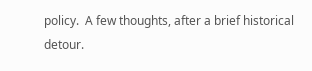policy.  A few thoughts, after a brief historical detour.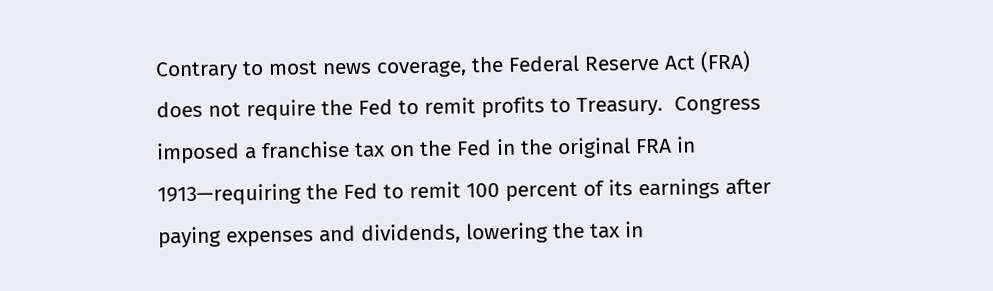Contrary to most news coverage, the Federal Reserve Act (FRA) does not require the Fed to remit profits to Treasury.  Congress imposed a franchise tax on the Fed in the original FRA in 1913—requiring the Fed to remit 100 percent of its earnings after paying expenses and dividends, lowering the tax in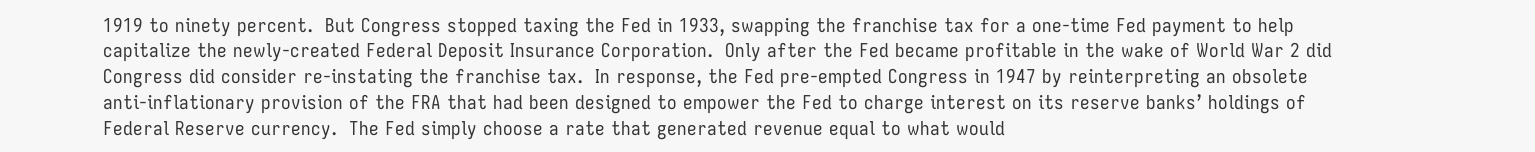1919 to ninety percent.  But Congress stopped taxing the Fed in 1933, swapping the franchise tax for a one-time Fed payment to help capitalize the newly-created Federal Deposit Insurance Corporation.  Only after the Fed became profitable in the wake of World War 2 did Congress did consider re-instating the franchise tax.  In response, the Fed pre-empted Congress in 1947 by reinterpreting an obsolete anti-inflationary provision of the FRA that had been designed to empower the Fed to charge interest on its reserve banks’ holdings of Federal Reserve currency.  The Fed simply choose a rate that generated revenue equal to what would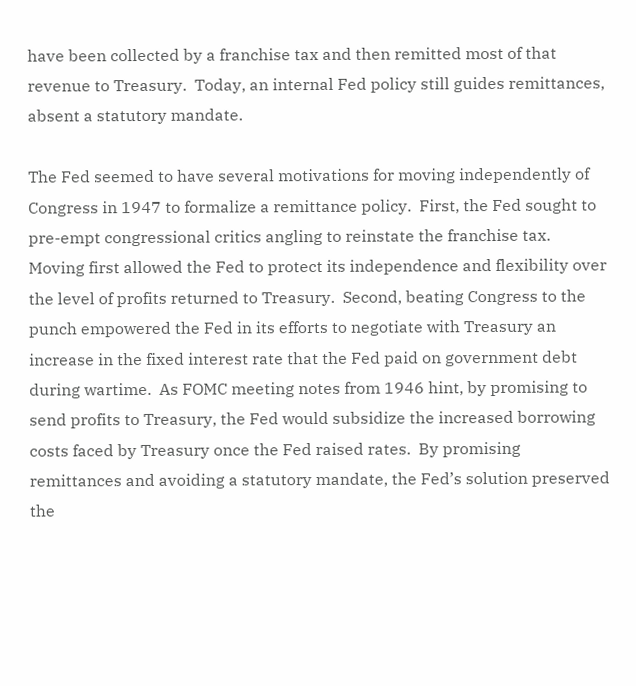have been collected by a franchise tax and then remitted most of that revenue to Treasury.  Today, an internal Fed policy still guides remittances, absent a statutory mandate.

The Fed seemed to have several motivations for moving independently of Congress in 1947 to formalize a remittance policy.  First, the Fed sought to pre-empt congressional critics angling to reinstate the franchise tax.  Moving first allowed the Fed to protect its independence and flexibility over the level of profits returned to Treasury.  Second, beating Congress to the punch empowered the Fed in its efforts to negotiate with Treasury an increase in the fixed interest rate that the Fed paid on government debt during wartime.  As FOMC meeting notes from 1946 hint, by promising to send profits to Treasury, the Fed would subsidize the increased borrowing costs faced by Treasury once the Fed raised rates.  By promising remittances and avoiding a statutory mandate, the Fed’s solution preserved the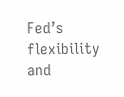Fed’s flexibility and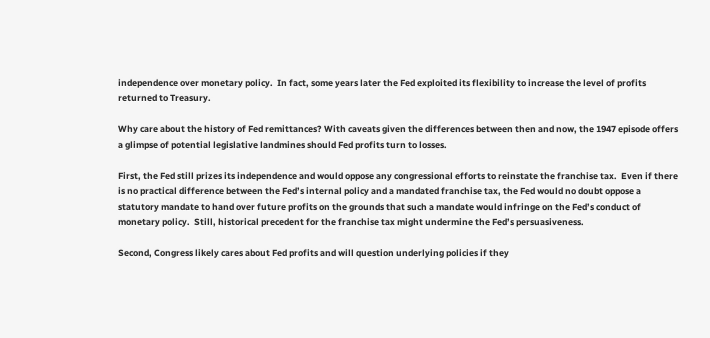independence over monetary policy.  In fact, some years later the Fed exploited its flexibility to increase the level of profits returned to Treasury.

Why care about the history of Fed remittances? With caveats given the differences between then and now, the 1947 episode offers a glimpse of potential legislative landmines should Fed profits turn to losses.

First, the Fed still prizes its independence and would oppose any congressional efforts to reinstate the franchise tax.  Even if there is no practical difference between the Fed’s internal policy and a mandated franchise tax, the Fed would no doubt oppose a statutory mandate to hand over future profits on the grounds that such a mandate would infringe on the Fed’s conduct of monetary policy.  Still, historical precedent for the franchise tax might undermine the Fed’s persuasiveness.

Second, Congress likely cares about Fed profits and will question underlying policies if they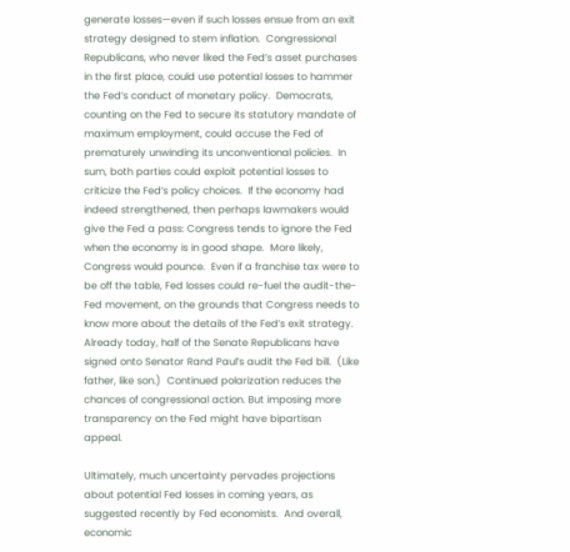generate losses—even if such losses ensue from an exit strategy designed to stem inflation.  Congressional Republicans, who never liked the Fed’s asset purchases in the first place, could use potential losses to hammer the Fed’s conduct of monetary policy.  Democrats, counting on the Fed to secure its statutory mandate of maximum employment, could accuse the Fed of prematurely unwinding its unconventional policies.  In sum, both parties could exploit potential losses to criticize the Fed’s policy choices.  If the economy had indeed strengthened, then perhaps lawmakers would give the Fed a pass: Congress tends to ignore the Fed when the economy is in good shape.  More likely, Congress would pounce.  Even if a franchise tax were to be off the table, Fed losses could re-fuel the audit-the-Fed movement, on the grounds that Congress needs to know more about the details of the Fed’s exit strategy.  Already today, half of the Senate Republicans have signed onto Senator Rand Paul’s audit the Fed bill.  (Like father, like son.)  Continued polarization reduces the chances of congressional action. But imposing more transparency on the Fed might have bipartisan appeal.

Ultimately, much uncertainty pervades projections about potential Fed losses in coming years, as suggested recently by Fed economists.  And overall, economic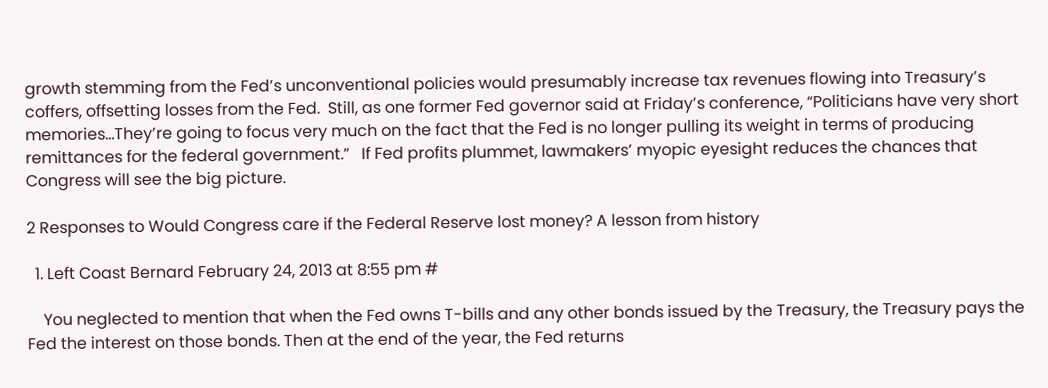growth stemming from the Fed’s unconventional policies would presumably increase tax revenues flowing into Treasury’s coffers, offsetting losses from the Fed.  Still, as one former Fed governor said at Friday’s conference, “Politicians have very short memories…They’re going to focus very much on the fact that the Fed is no longer pulling its weight in terms of producing remittances for the federal government.”   If Fed profits plummet, lawmakers’ myopic eyesight reduces the chances that Congress will see the big picture.

2 Responses to Would Congress care if the Federal Reserve lost money? A lesson from history

  1. Left Coast Bernard February 24, 2013 at 8:55 pm #

    You neglected to mention that when the Fed owns T-bills and any other bonds issued by the Treasury, the Treasury pays the Fed the interest on those bonds. Then at the end of the year, the Fed returns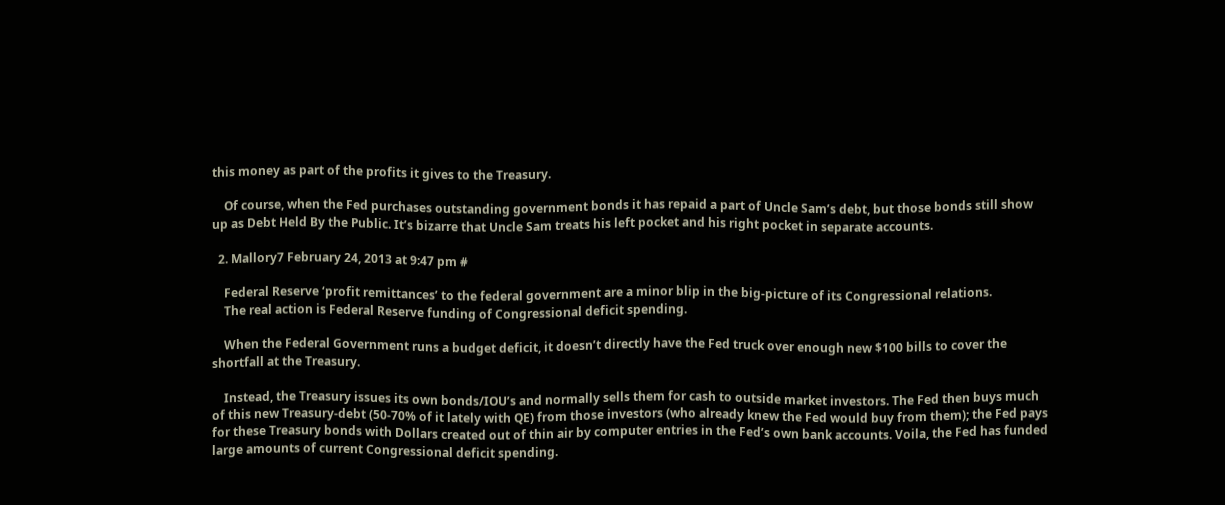this money as part of the profits it gives to the Treasury.

    Of course, when the Fed purchases outstanding government bonds it has repaid a part of Uncle Sam’s debt, but those bonds still show up as Debt Held By the Public. It’s bizarre that Uncle Sam treats his left pocket and his right pocket in separate accounts.

  2. Mallory7 February 24, 2013 at 9:47 pm #

    Federal Reserve ‘profit remittances’ to the federal government are a minor blip in the big-picture of its Congressional relations.
    The real action is Federal Reserve funding of Congressional deficit spending.

    When the Federal Government runs a budget deficit, it doesn’t directly have the Fed truck over enough new $100 bills to cover the shortfall at the Treasury.

    Instead, the Treasury issues its own bonds/IOU’s and normally sells them for cash to outside market investors. The Fed then buys much of this new Treasury-debt (50-70% of it lately with QE) from those investors (who already knew the Fed would buy from them); the Fed pays for these Treasury bonds with Dollars created out of thin air by computer entries in the Fed’s own bank accounts. Voila, the Fed has funded large amounts of current Congressional deficit spending.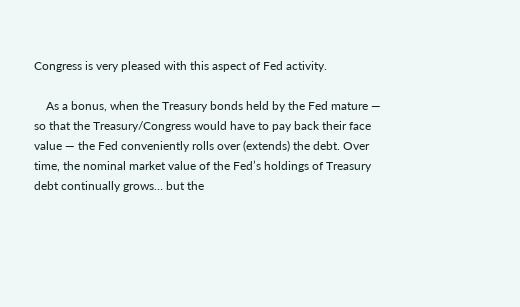Congress is very pleased with this aspect of Fed activity.

    As a bonus, when the Treasury bonds held by the Fed mature — so that the Treasury/Congress would have to pay back their face value — the Fed conveniently rolls over (extends) the debt. Over time, the nominal market value of the Fed’s holdings of Treasury debt continually grows… but the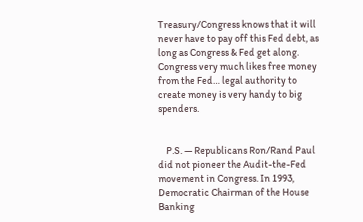Treasury/Congress knows that it will never have to pay off this Fed debt, as long as Congress & Fed get along. Congress very much likes free money from the Fed… legal authority to create money is very handy to big spenders.


    P.S. — Republicans Ron/Rand Paul did not pioneer the Audit-the-Fed movement in Congress. In 1993, Democratic Chairman of the House Banking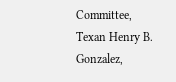Committee, Texan Henry B. Gonzalez,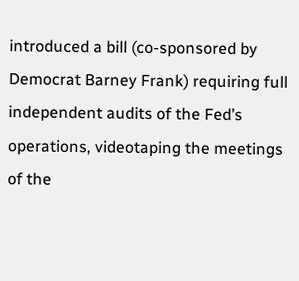introduced a bill (co-sponsored by Democrat Barney Frank) requiring full independent audits of the Fed’s operations, videotaping the meetings of the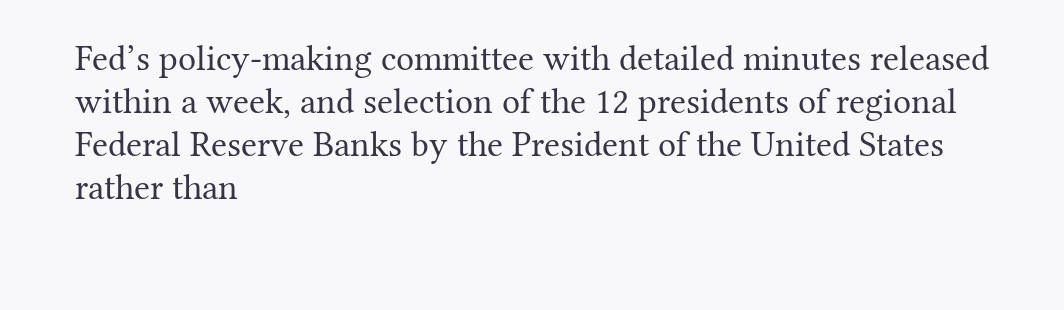Fed’s policy-making committee with detailed minutes released within a week, and selection of the 12 presidents of regional Federal Reserve Banks by the President of the United States rather than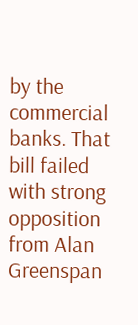by the commercial banks. That bill failed with strong opposition from Alan Greenspan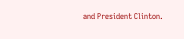and President Clinton.